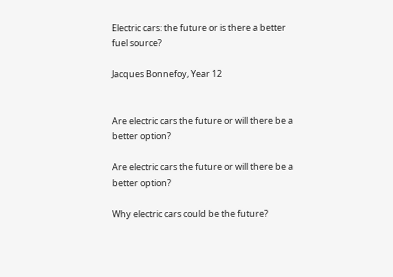Electric cars: the future or is there a better fuel source?

Jacques Bonnefoy, Year 12


Are electric cars the future or will there be a better option?

Are electric cars the future or will there be a better option?

Why electric cars could be the future?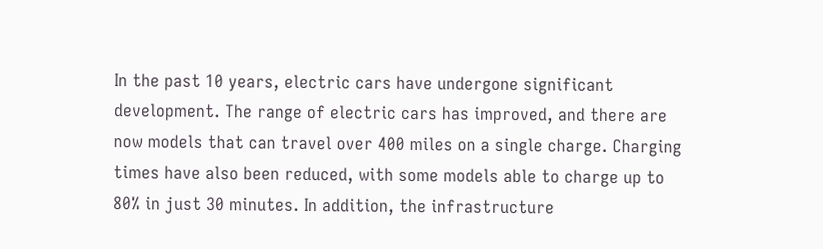In the past 10 years, electric cars have undergone significant development. The range of electric cars has improved, and there are now models that can travel over 400 miles on a single charge. Charging times have also been reduced, with some models able to charge up to 80% in just 30 minutes. In addition, the infrastructure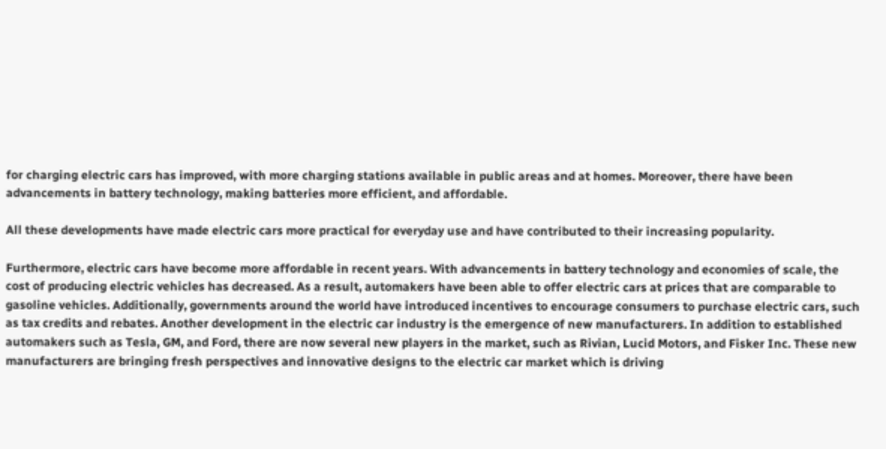for charging electric cars has improved, with more charging stations available in public areas and at homes. Moreover, there have been advancements in battery technology, making batteries more efficient, and affordable.

All these developments have made electric cars more practical for everyday use and have contributed to their increasing popularity.

Furthermore, electric cars have become more affordable in recent years. With advancements in battery technology and economies of scale, the cost of producing electric vehicles has decreased. As a result, automakers have been able to offer electric cars at prices that are comparable to gasoline vehicles. Additionally, governments around the world have introduced incentives to encourage consumers to purchase electric cars, such as tax credits and rebates. Another development in the electric car industry is the emergence of new manufacturers. In addition to established automakers such as Tesla, GM, and Ford, there are now several new players in the market, such as Rivian, Lucid Motors, and Fisker Inc. These new manufacturers are bringing fresh perspectives and innovative designs to the electric car market which is driving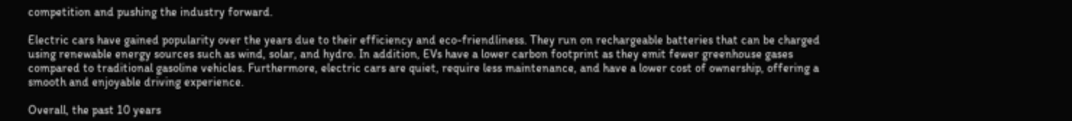competition and pushing the industry forward.

Electric cars have gained popularity over the years due to their efficiency and eco-friendliness. They run on rechargeable batteries that can be charged using renewable energy sources such as wind, solar, and hydro. In addition, EVs have a lower carbon footprint as they emit fewer greenhouse gases compared to traditional gasoline vehicles. Furthermore, electric cars are quiet, require less maintenance, and have a lower cost of ownership, offering a smooth and enjoyable driving experience.

Overall, the past 10 years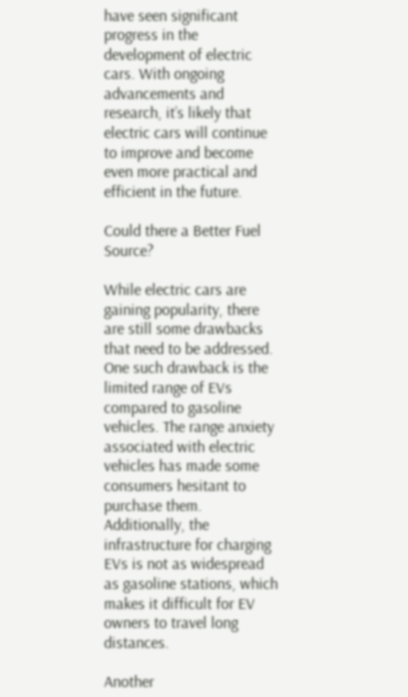have seen significant progress in the development of electric cars. With ongoing advancements and research, it’s likely that electric cars will continue to improve and become even more practical and efficient in the future.

Could there a Better Fuel Source?

While electric cars are gaining popularity, there are still some drawbacks that need to be addressed. One such drawback is the limited range of EVs compared to gasoline vehicles. The range anxiety associated with electric vehicles has made some consumers hesitant to purchase them. Additionally, the infrastructure for charging EVs is not as widespread as gasoline stations, which makes it difficult for EV owners to travel long distances.

Another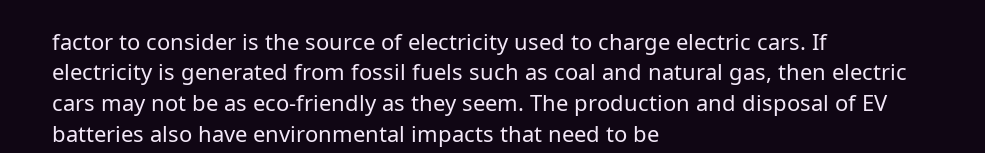factor to consider is the source of electricity used to charge electric cars. If electricity is generated from fossil fuels such as coal and natural gas, then electric cars may not be as eco-friendly as they seem. The production and disposal of EV batteries also have environmental impacts that need to be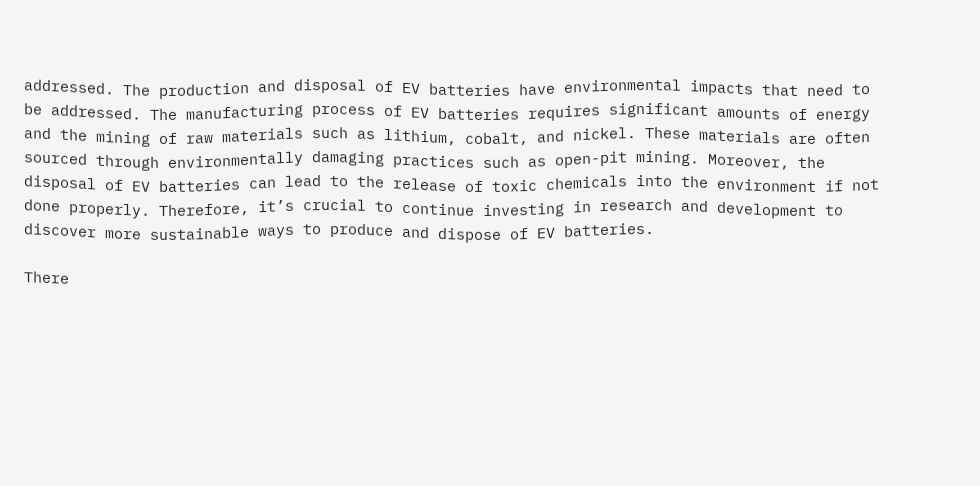addressed. The production and disposal of EV batteries have environmental impacts that need to be addressed. The manufacturing process of EV batteries requires significant amounts of energy and the mining of raw materials such as lithium, cobalt, and nickel. These materials are often sourced through environmentally damaging practices such as open-pit mining. Moreover, the disposal of EV batteries can lead to the release of toxic chemicals into the environment if not done properly. Therefore, it’s crucial to continue investing in research and development to discover more sustainable ways to produce and dispose of EV batteries.

There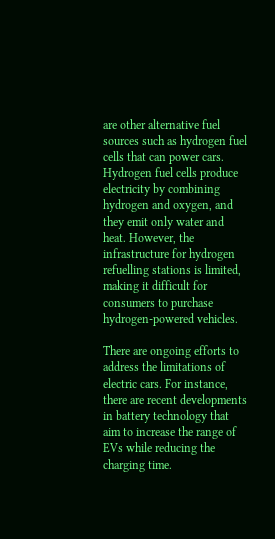are other alternative fuel sources such as hydrogen fuel cells that can power cars. Hydrogen fuel cells produce electricity by combining hydrogen and oxygen, and they emit only water and heat. However, the infrastructure for hydrogen refuelling stations is limited, making it difficult for consumers to purchase hydrogen-powered vehicles.

There are ongoing efforts to address the limitations of electric cars. For instance, there are recent developments in battery technology that aim to increase the range of EVs while reducing the charging time.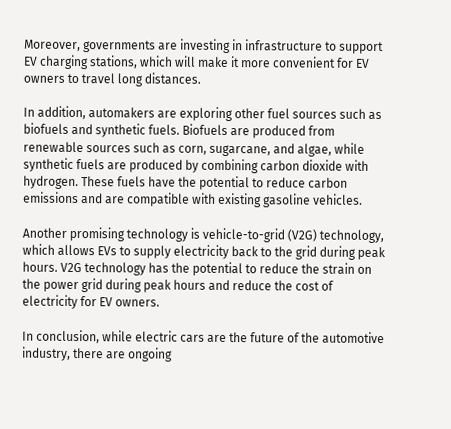Moreover, governments are investing in infrastructure to support EV charging stations, which will make it more convenient for EV owners to travel long distances.

In addition, automakers are exploring other fuel sources such as biofuels and synthetic fuels. Biofuels are produced from renewable sources such as corn, sugarcane, and algae, while synthetic fuels are produced by combining carbon dioxide with hydrogen. These fuels have the potential to reduce carbon emissions and are compatible with existing gasoline vehicles.

Another promising technology is vehicle-to-grid (V2G) technology, which allows EVs to supply electricity back to the grid during peak hours. V2G technology has the potential to reduce the strain on the power grid during peak hours and reduce the cost of electricity for EV owners.

In conclusion, while electric cars are the future of the automotive industry, there are ongoing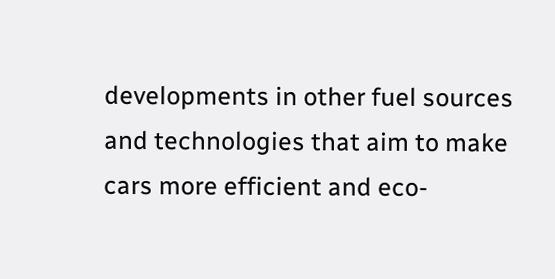developments in other fuel sources and technologies that aim to make cars more efficient and eco-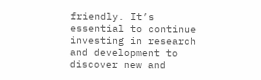friendly. It’s essential to continue investing in research and development to discover new and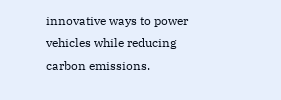innovative ways to power vehicles while reducing carbon emissions.